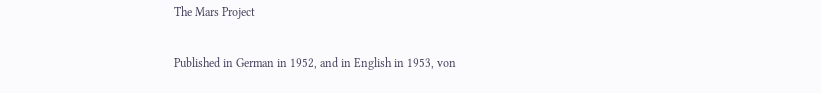The Mars Project

Published in German in 1952, and in English in 1953, von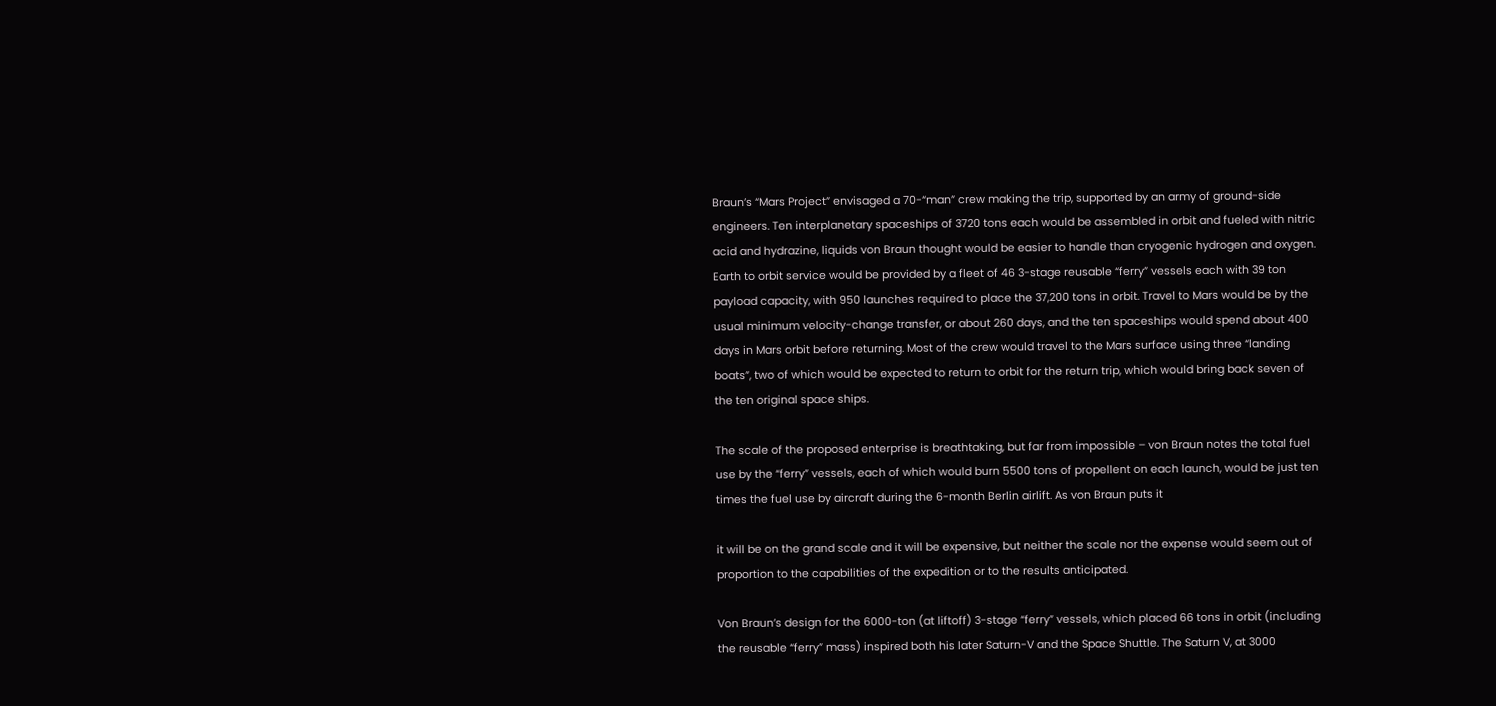Braun’s “Mars Project” envisaged a 70-“man” crew making the trip, supported by an army of ground-side engineers. Ten interplanetary spaceships of 3720 tons each would be assembled in orbit and fueled with nitric acid and hydrazine, liquids von Braun thought would be easier to handle than cryogenic hydrogen and oxygen. Earth to orbit service would be provided by a fleet of 46 3-stage reusable “ferry” vessels each with 39 ton payload capacity, with 950 launches required to place the 37,200 tons in orbit. Travel to Mars would be by the usual minimum velocity-change transfer, or about 260 days, and the ten spaceships would spend about 400 days in Mars orbit before returning. Most of the crew would travel to the Mars surface using three “landing boats”, two of which would be expected to return to orbit for the return trip, which would bring back seven of the ten original space ships.

The scale of the proposed enterprise is breathtaking, but far from impossible – von Braun notes the total fuel use by the “ferry” vessels, each of which would burn 5500 tons of propellent on each launch, would be just ten times the fuel use by aircraft during the 6-month Berlin airlift. As von Braun puts it

it will be on the grand scale and it will be expensive, but neither the scale nor the expense would seem out of proportion to the capabilities of the expedition or to the results anticipated.

Von Braun’s design for the 6000-ton (at liftoff) 3-stage “ferry” vessels, which placed 66 tons in orbit (including the reusable “ferry” mass) inspired both his later Saturn-V and the Space Shuttle. The Saturn V, at 3000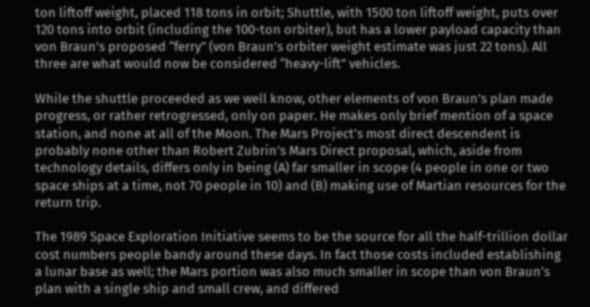ton liftoff weight, placed 118 tons in orbit; Shuttle, with 1500 ton liftoff weight, puts over 120 tons into orbit (including the 100-ton orbiter), but has a lower payload capacity than von Braun’s proposed “ferry” (von Braun’s orbiter weight estimate was just 22 tons). All three are what would now be considered “heavy-lift” vehicles.

While the shuttle proceeded as we well know, other elements of von Braun’s plan made progress, or rather retrogressed, only on paper. He makes only brief mention of a space station, and none at all of the Moon. The Mars Project’s most direct descendent is probably none other than Robert Zubrin’s Mars Direct proposal, which, aside from technology details, differs only in being (A) far smaller in scope (4 people in one or two space ships at a time, not 70 people in 10) and (B) making use of Martian resources for the return trip.

The 1989 Space Exploration Initiative seems to be the source for all the half-trillion dollar cost numbers people bandy around these days. In fact those costs included establishing a lunar base as well; the Mars portion was also much smaller in scope than von Braun’s plan with a single ship and small crew, and differed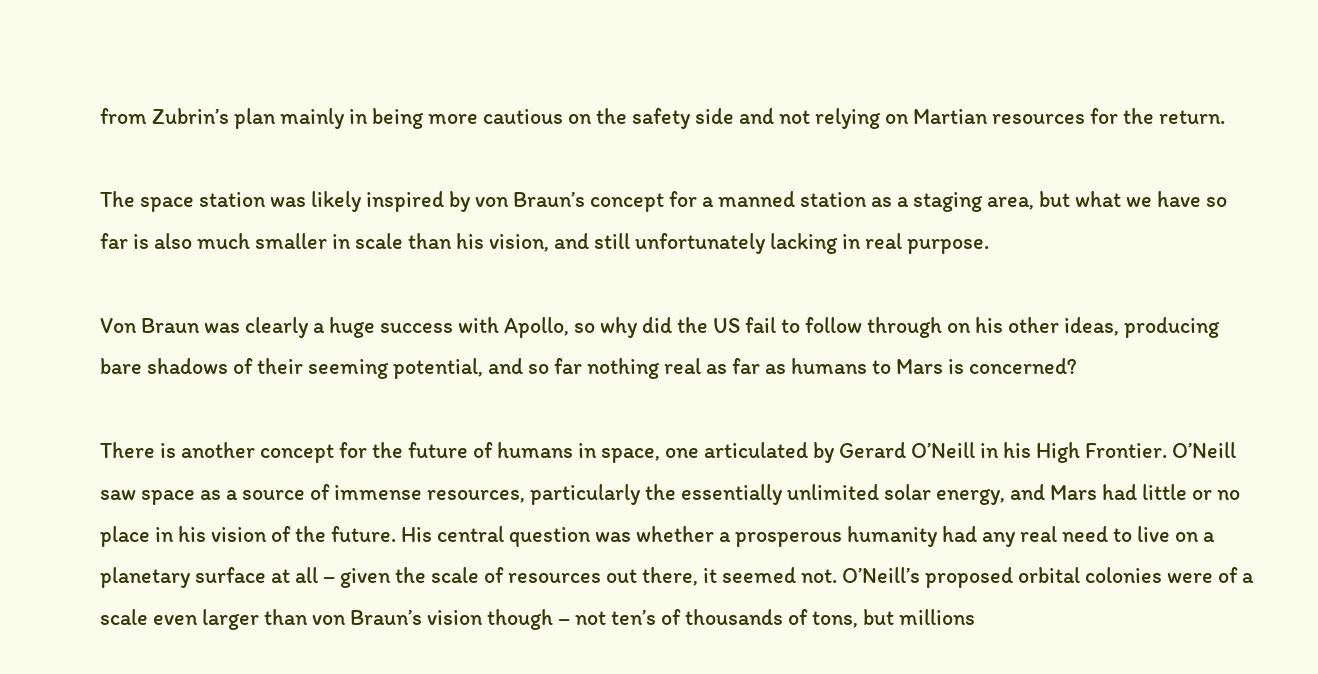from Zubrin’s plan mainly in being more cautious on the safety side and not relying on Martian resources for the return.

The space station was likely inspired by von Braun’s concept for a manned station as a staging area, but what we have so far is also much smaller in scale than his vision, and still unfortunately lacking in real purpose.

Von Braun was clearly a huge success with Apollo, so why did the US fail to follow through on his other ideas, producing bare shadows of their seeming potential, and so far nothing real as far as humans to Mars is concerned?

There is another concept for the future of humans in space, one articulated by Gerard O’Neill in his High Frontier. O’Neill saw space as a source of immense resources, particularly the essentially unlimited solar energy, and Mars had little or no place in his vision of the future. His central question was whether a prosperous humanity had any real need to live on a planetary surface at all – given the scale of resources out there, it seemed not. O’Neill’s proposed orbital colonies were of a scale even larger than von Braun’s vision though – not ten’s of thousands of tons, but millions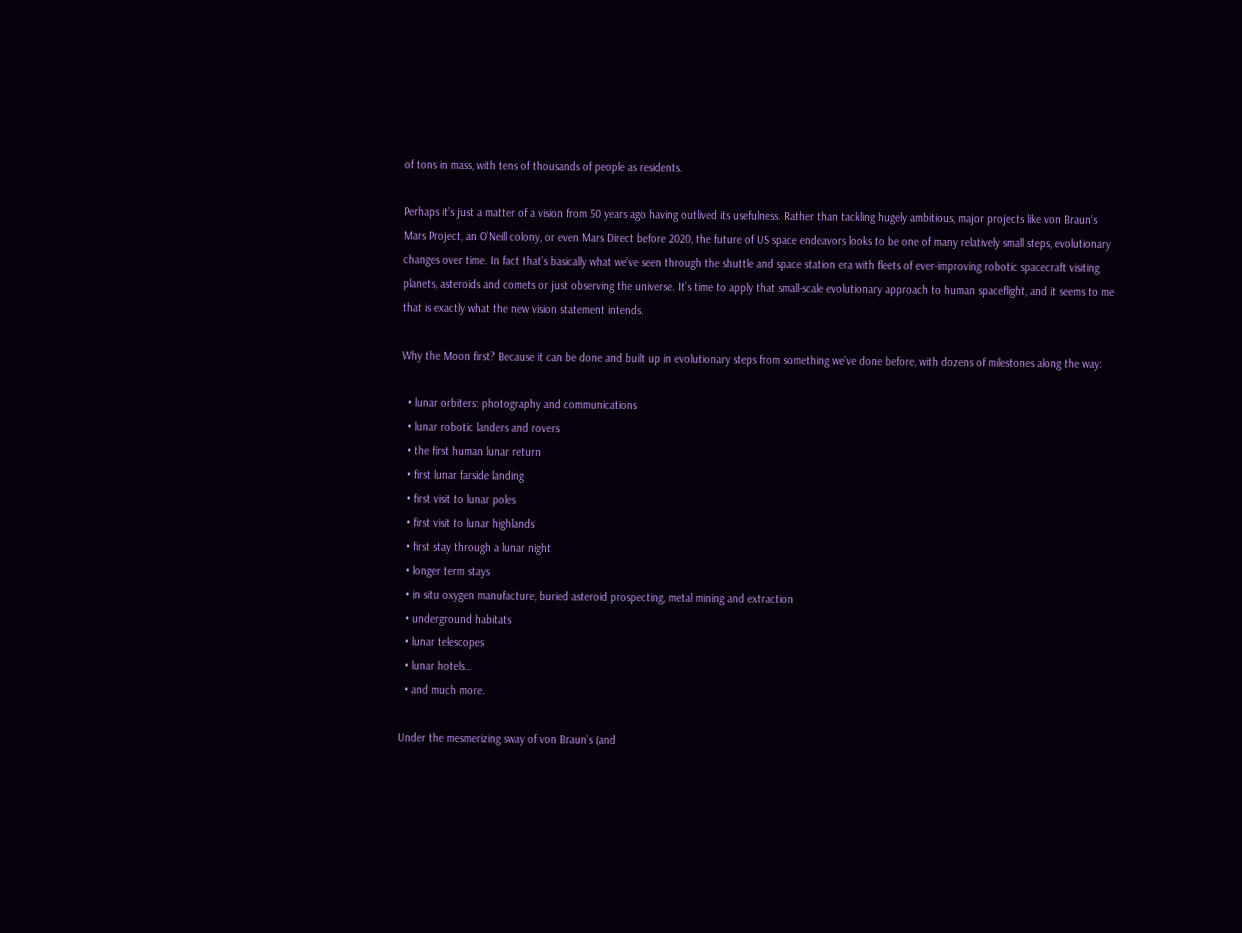of tons in mass, with tens of thousands of people as residents.

Perhaps it’s just a matter of a vision from 50 years ago having outlived its usefulness. Rather than tackling hugely ambitious, major projects like von Braun’s Mars Project, an O’Neill colony, or even Mars Direct before 2020, the future of US space endeavors looks to be one of many relatively small steps, evolutionary changes over time. In fact that’s basically what we’ve seen through the shuttle and space station era with fleets of ever-improving robotic spacecraft visiting planets, asteroids and comets or just observing the universe. It’s time to apply that small-scale evolutionary approach to human spaceflight, and it seems to me that is exactly what the new vision statement intends.

Why the Moon first? Because it can be done and built up in evolutionary steps from something we’ve done before, with dozens of milestones along the way:

  • lunar orbiters: photography and communications
  • lunar robotic landers and rovers
  • the first human lunar return
  • first lunar farside landing
  • first visit to lunar poles
  • first visit to lunar highlands
  • first stay through a lunar night
  • longer term stays
  • in situ oxygen manufacture, buried asteroid prospecting, metal mining and extraction
  • underground habitats
  • lunar telescopes
  • lunar hotels…
  • and much more.

Under the mesmerizing sway of von Braun’s (and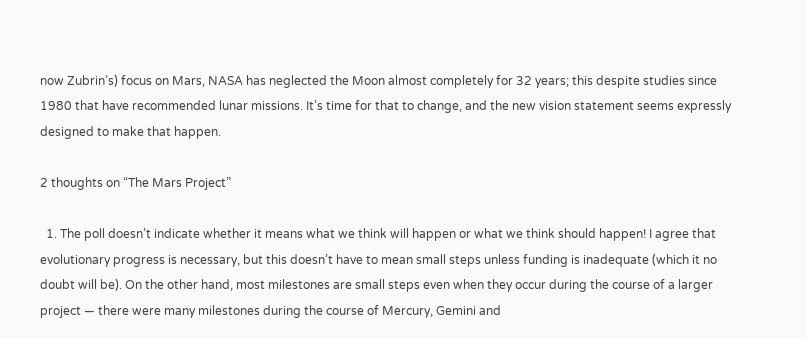now Zubrin’s) focus on Mars, NASA has neglected the Moon almost completely for 32 years; this despite studies since 1980 that have recommended lunar missions. It’s time for that to change, and the new vision statement seems expressly designed to make that happen.

2 thoughts on “The Mars Project”

  1. The poll doesn’t indicate whether it means what we think will happen or what we think should happen! I agree that evolutionary progress is necessary, but this doesn’t have to mean small steps unless funding is inadequate (which it no doubt will be). On the other hand, most milestones are small steps even when they occur during the course of a larger project — there were many milestones during the course of Mercury, Gemini and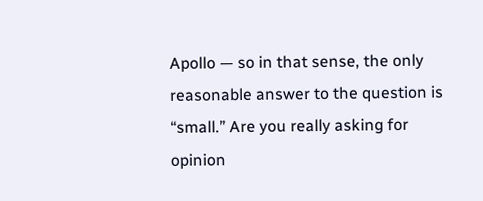Apollo — so in that sense, the only reasonable answer to the question is “small.” Are you really asking for opinion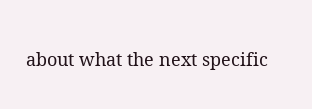about what the next specific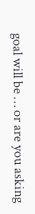goal will be … or are you asking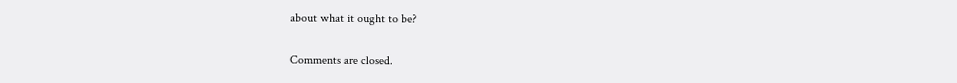about what it ought to be?

Comments are closed.